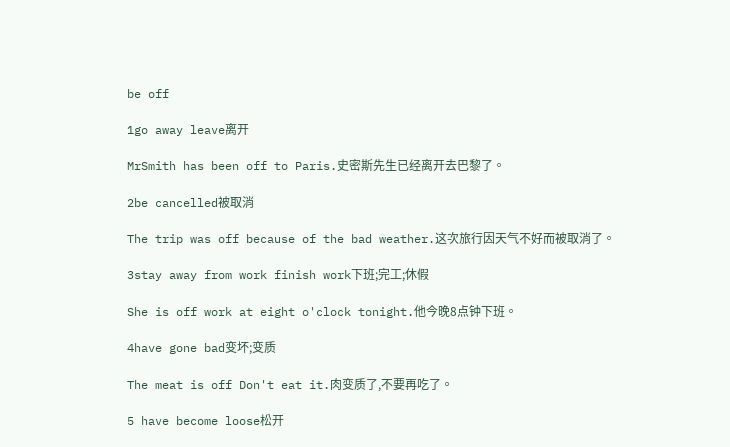be off

1go away leave离开

MrSmith has been off to Paris.史密斯先生已经离开去巴黎了。

2be cancelled被取消

The trip was off because of the bad weather.这次旅行因天气不好而被取消了。

3stay away from work finish work下班;完工;休假

She is off work at eight o'clock tonight.他今晚8点钟下班。

4have gone bad变坏;变质

The meat is off Don't eat it.肉变质了,不要再吃了。

5 have become loose松开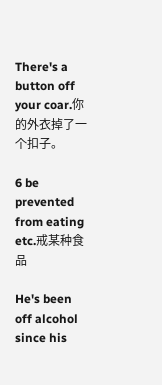There's a button off your coar.你的外衣掉了一个扣子。

6 be prevented from eating etc.戒某种食品

He's been off alcohol since his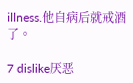illness.他自病后就戒酒了。

7 dislike厌恶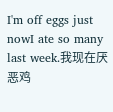I'm off eggs just nowI ate so many last week.我现在厌恶鸡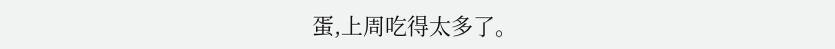蛋,上周吃得太多了。